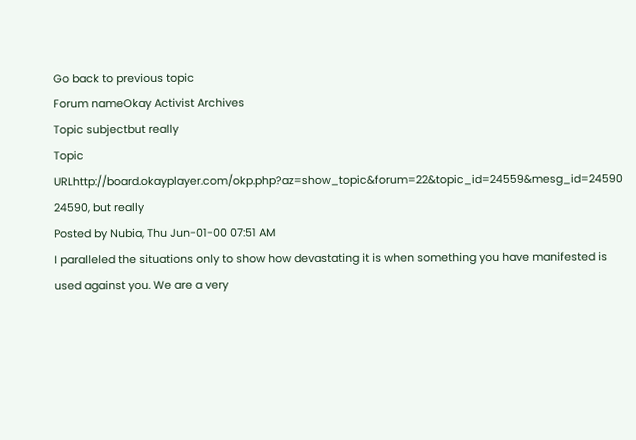Go back to previous topic
Forum nameOkay Activist Archives
Topic subjectbut really
Topic URLhttp://board.okayplayer.com/okp.php?az=show_topic&forum=22&topic_id=24559&mesg_id=24590
24590, but really
Posted by Nubia, Thu Jun-01-00 07:51 AM
I paralleled the situations only to show how devastating it is when something you have manifested is used against you. We are a very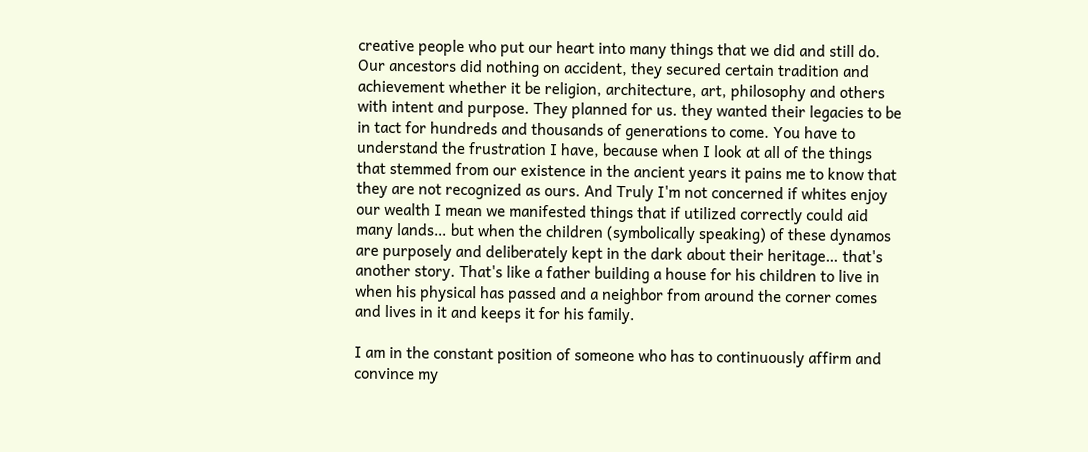creative people who put our heart into many things that we did and still do. Our ancestors did nothing on accident, they secured certain tradition and achievement whether it be religion, architecture, art, philosophy and others with intent and purpose. They planned for us. they wanted their legacies to be in tact for hundreds and thousands of generations to come. You have to understand the frustration I have, because when I look at all of the things that stemmed from our existence in the ancient years it pains me to know that they are not recognized as ours. And Truly I'm not concerned if whites enjoy our wealth I mean we manifested things that if utilized correctly could aid many lands… but when the children (symbolically speaking) of these dynamos are purposely and deliberately kept in the dark about their heritage… that's another story. That's like a father building a house for his children to live in when his physical has passed and a neighbor from around the corner comes and lives in it and keeps it for his family.

I am in the constant position of someone who has to continuously affirm and convince my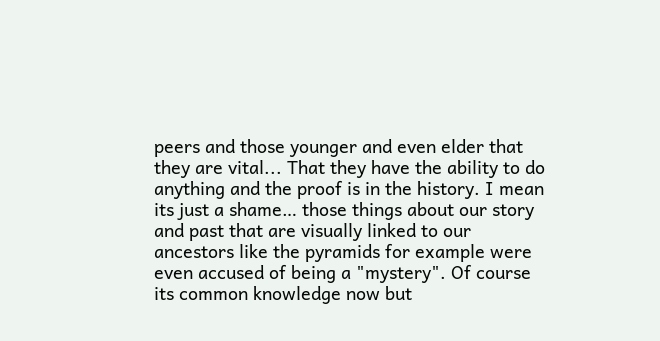peers and those younger and even elder that they are vital... That they have the ability to do anything and the proof is in the history. I mean its just a shame… those things about our story and past that are visually linked to our ancestors like the pyramids for example were even accused of being a "mystery". Of course its common knowledge now but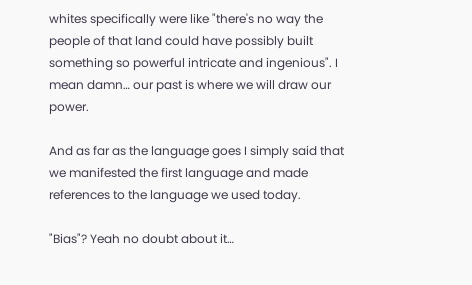whites specifically were like "there's no way the people of that land could have possibly built something so powerful intricate and ingenious". I mean damn… our past is where we will draw our power.

And as far as the language goes I simply said that we manifested the first language and made references to the language we used today.

"Bias"? Yeah no doubt about it…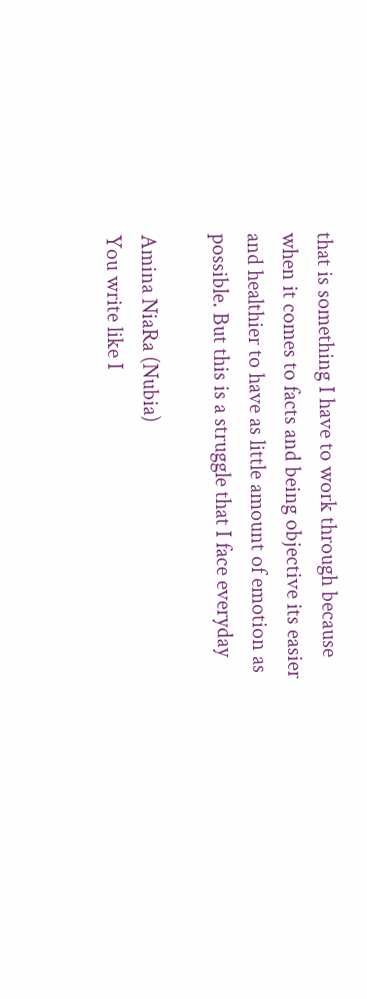that is something I have to work through because when it comes to facts and being objective its easier and healthier to have as little amount of emotion as possible. But this is a struggle that I face everyday

Amina NiaRa (Nubia)
You write like I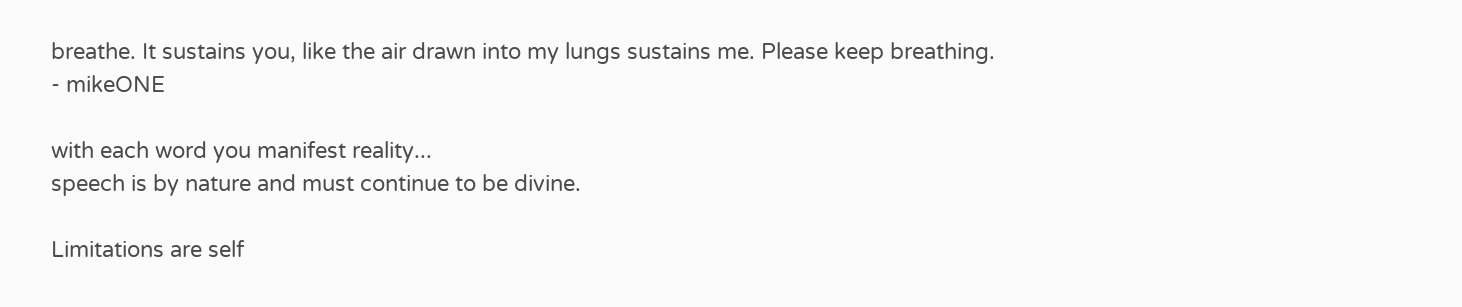breathe. It sustains you, like the air drawn into my lungs sustains me. Please keep breathing.
- mikeONE

with each word you manifest reality...
speech is by nature and must continue to be divine.

Limitations are self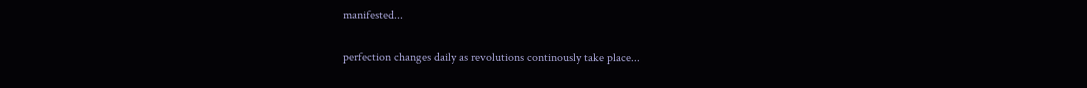manifested...

perfection changes daily as revolutions continously take place...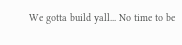We gotta build yall... No time to be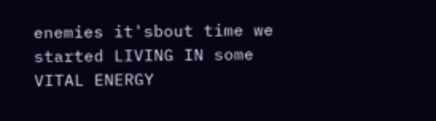enemies it'sbout time we started LIVING IN some VITAL ENERGY